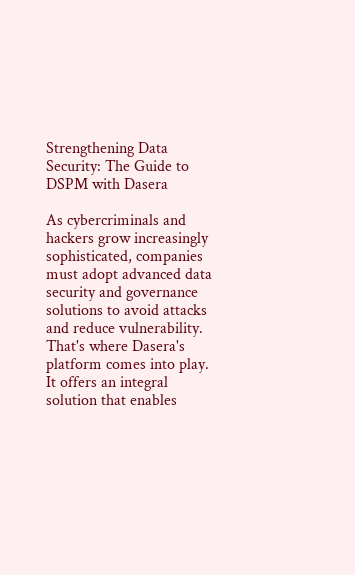Strengthening Data Security: The Guide to DSPM with Dasera

As cybercriminals and hackers grow increasingly sophisticated, companies must adopt advanced data security and governance solutions to avoid attacks and reduce vulnerability. That's where Dasera's platform comes into play. It offers an integral solution that enables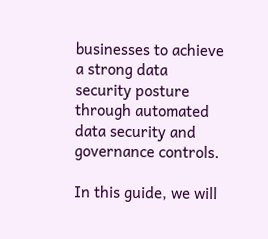businesses to achieve a strong data security posture through automated data security and governance controls.

In this guide, we will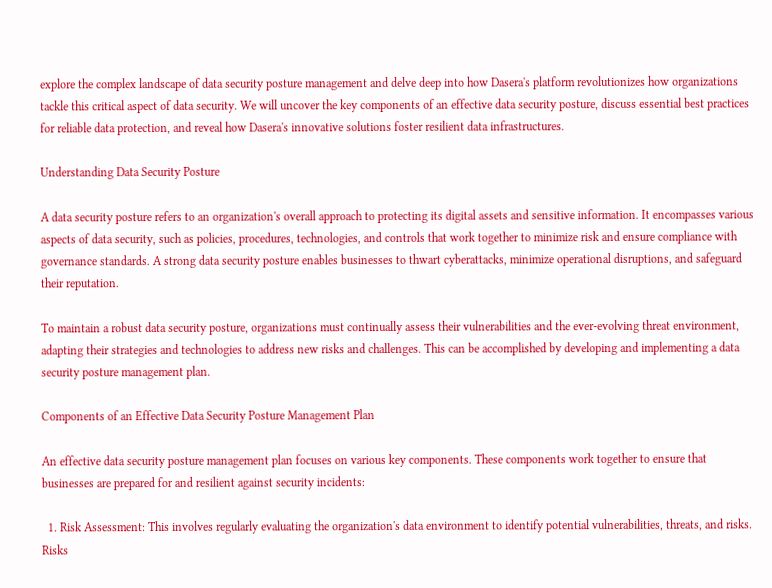explore the complex landscape of data security posture management and delve deep into how Dasera's platform revolutionizes how organizations tackle this critical aspect of data security. We will uncover the key components of an effective data security posture, discuss essential best practices for reliable data protection, and reveal how Dasera's innovative solutions foster resilient data infrastructures.

Understanding Data Security Posture

A data security posture refers to an organization's overall approach to protecting its digital assets and sensitive information. It encompasses various aspects of data security, such as policies, procedures, technologies, and controls that work together to minimize risk and ensure compliance with governance standards. A strong data security posture enables businesses to thwart cyberattacks, minimize operational disruptions, and safeguard their reputation.

To maintain a robust data security posture, organizations must continually assess their vulnerabilities and the ever-evolving threat environment, adapting their strategies and technologies to address new risks and challenges. This can be accomplished by developing and implementing a data security posture management plan.

Components of an Effective Data Security Posture Management Plan

An effective data security posture management plan focuses on various key components. These components work together to ensure that businesses are prepared for and resilient against security incidents:

  1. Risk Assessment: This involves regularly evaluating the organization's data environment to identify potential vulnerabilities, threats, and risks. Risks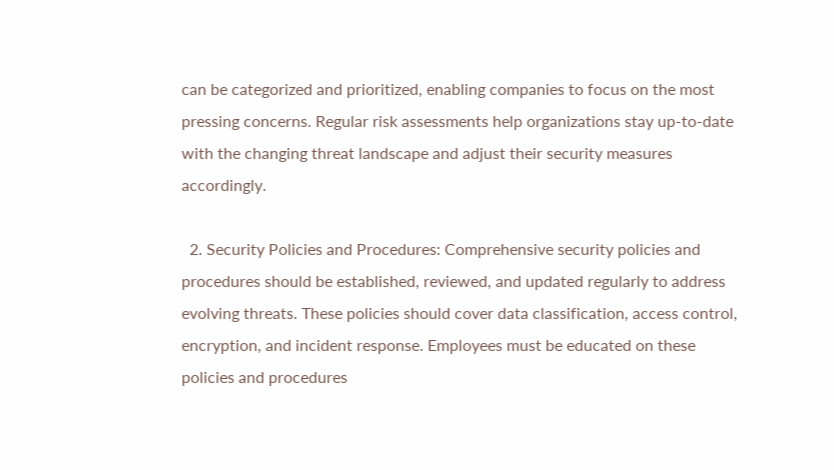can be categorized and prioritized, enabling companies to focus on the most pressing concerns. Regular risk assessments help organizations stay up-to-date with the changing threat landscape and adjust their security measures accordingly.

  2. Security Policies and Procedures: Comprehensive security policies and procedures should be established, reviewed, and updated regularly to address evolving threats. These policies should cover data classification, access control, encryption, and incident response. Employees must be educated on these policies and procedures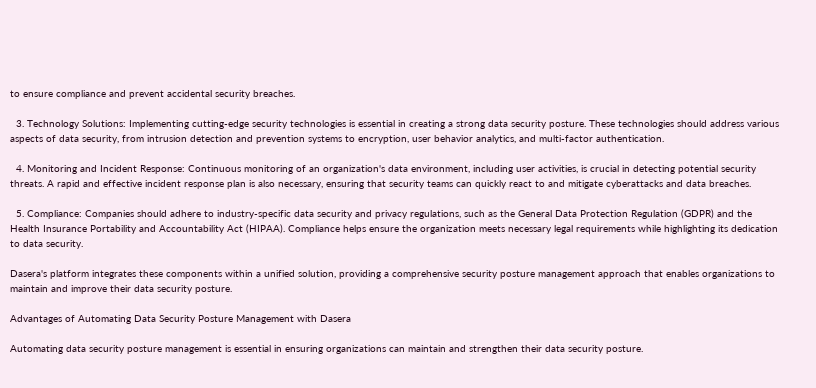to ensure compliance and prevent accidental security breaches.

  3. Technology Solutions: Implementing cutting-edge security technologies is essential in creating a strong data security posture. These technologies should address various aspects of data security, from intrusion detection and prevention systems to encryption, user behavior analytics, and multi-factor authentication.

  4. Monitoring and Incident Response: Continuous monitoring of an organization's data environment, including user activities, is crucial in detecting potential security threats. A rapid and effective incident response plan is also necessary, ensuring that security teams can quickly react to and mitigate cyberattacks and data breaches.

  5. Compliance: Companies should adhere to industry-specific data security and privacy regulations, such as the General Data Protection Regulation (GDPR) and the Health Insurance Portability and Accountability Act (HIPAA). Compliance helps ensure the organization meets necessary legal requirements while highlighting its dedication to data security.

Dasera's platform integrates these components within a unified solution, providing a comprehensive security posture management approach that enables organizations to maintain and improve their data security posture.

Advantages of Automating Data Security Posture Management with Dasera

Automating data security posture management is essential in ensuring organizations can maintain and strengthen their data security posture.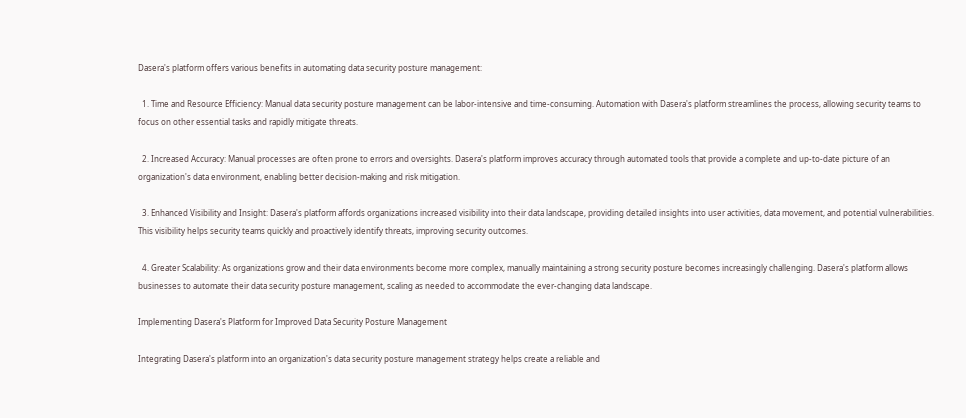Dasera's platform offers various benefits in automating data security posture management:

  1. Time and Resource Efficiency: Manual data security posture management can be labor-intensive and time-consuming. Automation with Dasera's platform streamlines the process, allowing security teams to focus on other essential tasks and rapidly mitigate threats.

  2. Increased Accuracy: Manual processes are often prone to errors and oversights. Dasera's platform improves accuracy through automated tools that provide a complete and up-to-date picture of an organization's data environment, enabling better decision-making and risk mitigation.

  3. Enhanced Visibility and Insight: Dasera's platform affords organizations increased visibility into their data landscape, providing detailed insights into user activities, data movement, and potential vulnerabilities. This visibility helps security teams quickly and proactively identify threats, improving security outcomes.

  4. Greater Scalability: As organizations grow and their data environments become more complex, manually maintaining a strong security posture becomes increasingly challenging. Dasera's platform allows businesses to automate their data security posture management, scaling as needed to accommodate the ever-changing data landscape.

Implementing Dasera's Platform for Improved Data Security Posture Management

Integrating Dasera's platform into an organization's data security posture management strategy helps create a reliable and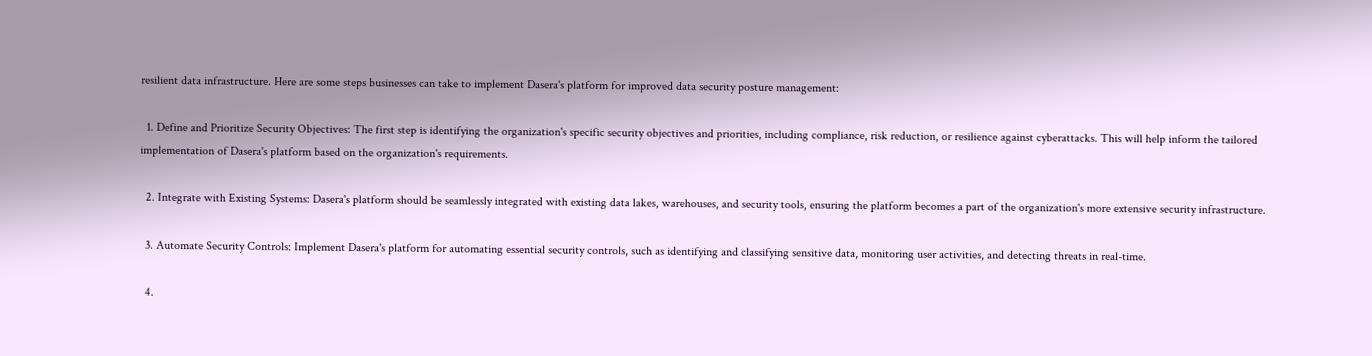resilient data infrastructure. Here are some steps businesses can take to implement Dasera's platform for improved data security posture management:

  1. Define and Prioritize Security Objectives: The first step is identifying the organization's specific security objectives and priorities, including compliance, risk reduction, or resilience against cyberattacks. This will help inform the tailored implementation of Dasera's platform based on the organization's requirements.

  2. Integrate with Existing Systems: Dasera's platform should be seamlessly integrated with existing data lakes, warehouses, and security tools, ensuring the platform becomes a part of the organization's more extensive security infrastructure.

  3. Automate Security Controls: Implement Dasera's platform for automating essential security controls, such as identifying and classifying sensitive data, monitoring user activities, and detecting threats in real-time.

  4.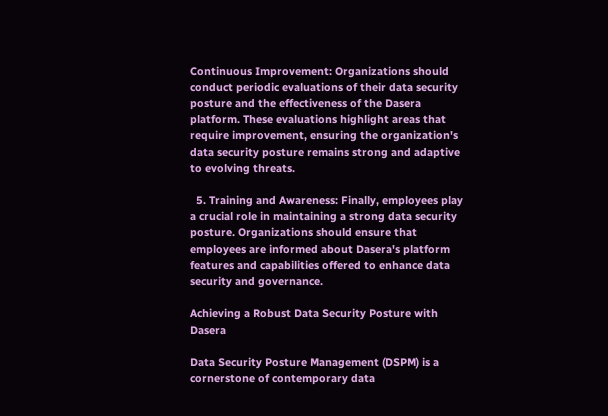Continuous Improvement: Organizations should conduct periodic evaluations of their data security posture and the effectiveness of the Dasera platform. These evaluations highlight areas that require improvement, ensuring the organization's data security posture remains strong and adaptive to evolving threats.

  5. Training and Awareness: Finally, employees play a crucial role in maintaining a strong data security posture. Organizations should ensure that employees are informed about Dasera's platform features and capabilities offered to enhance data security and governance.

Achieving a Robust Data Security Posture with Dasera

Data Security Posture Management (DSPM) is a cornerstone of contemporary data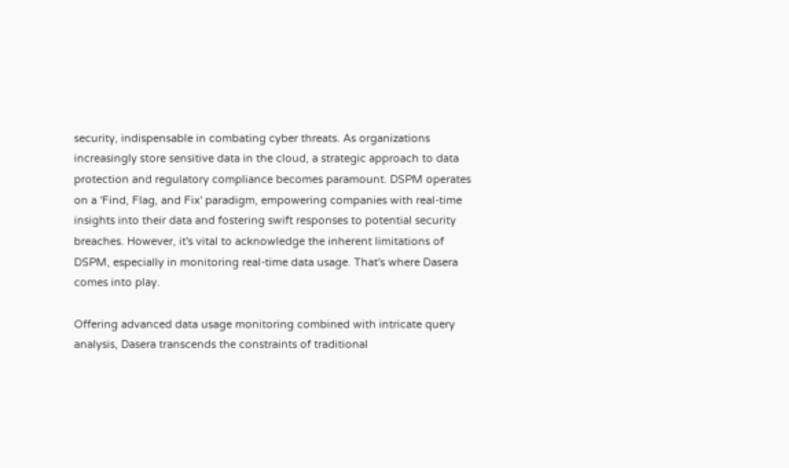security, indispensable in combating cyber threats. As organizations increasingly store sensitive data in the cloud, a strategic approach to data protection and regulatory compliance becomes paramount. DSPM operates on a 'Find, Flag, and Fix' paradigm, empowering companies with real-time insights into their data and fostering swift responses to potential security breaches. However, it's vital to acknowledge the inherent limitations of DSPM, especially in monitoring real-time data usage. That's where Dasera comes into play.

Offering advanced data usage monitoring combined with intricate query analysis, Dasera transcends the constraints of traditional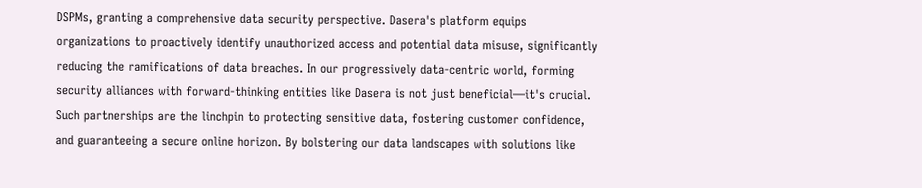DSPMs, granting a comprehensive data security perspective. Dasera's platform equips organizations to proactively identify unauthorized access and potential data misuse, significantly reducing the ramifications of data breaches. In our progressively data-centric world, forming security alliances with forward-thinking entities like Dasera is not just beneficial—it's crucial. Such partnerships are the linchpin to protecting sensitive data, fostering customer confidence, and guaranteeing a secure online horizon. By bolstering our data landscapes with solutions like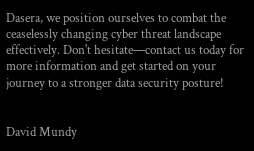Dasera, we position ourselves to combat the ceaselessly changing cyber threat landscape effectively. Don't hesitate—contact us today for more information and get started on your journey to a stronger data security posture!


David Mundy